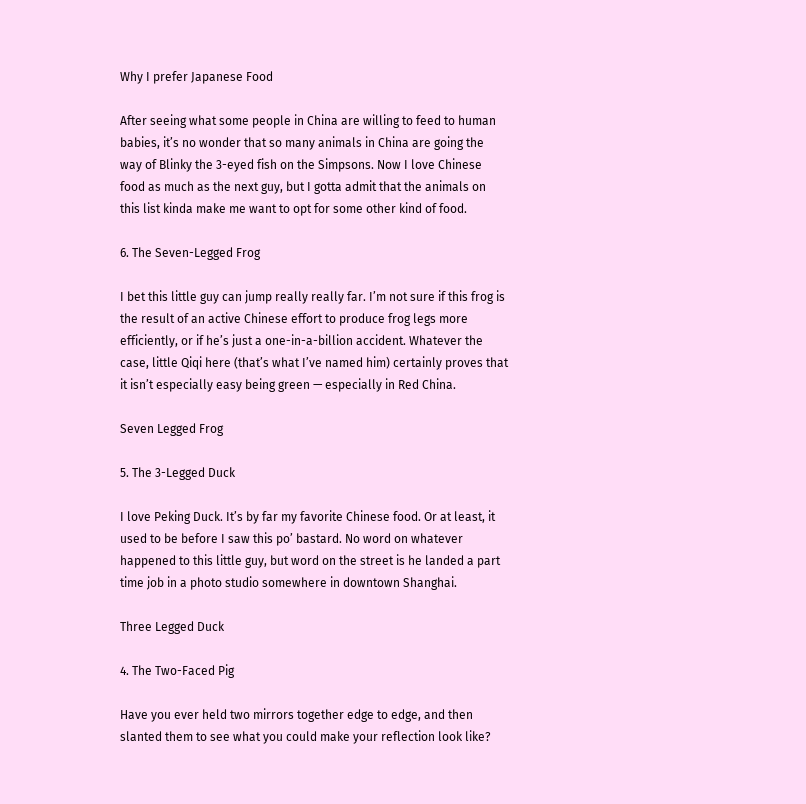Why I prefer Japanese Food

After seeing what some people in China are willing to feed to human babies, it’s no wonder that so many animals in China are going the way of Blinky the 3-eyed fish on the Simpsons. Now I love Chinese food as much as the next guy, but I gotta admit that the animals on this list kinda make me want to opt for some other kind of food.

6. The Seven-Legged Frog

I bet this little guy can jump really really far. I’m not sure if this frog is the result of an active Chinese effort to produce frog legs more efficiently, or if he’s just a one-in-a-billion accident. Whatever the case, little Qiqi here (that’s what I’ve named him) certainly proves that it isn’t especially easy being green — especially in Red China.

Seven Legged Frog

5. The 3-Legged Duck

I love Peking Duck. It’s by far my favorite Chinese food. Or at least, it used to be before I saw this po’ bastard. No word on whatever happened to this little guy, but word on the street is he landed a part time job in a photo studio somewhere in downtown Shanghai.

Three Legged Duck

4. The Two-Faced Pig

Have you ever held two mirrors together edge to edge, and then slanted them to see what you could make your reflection look like?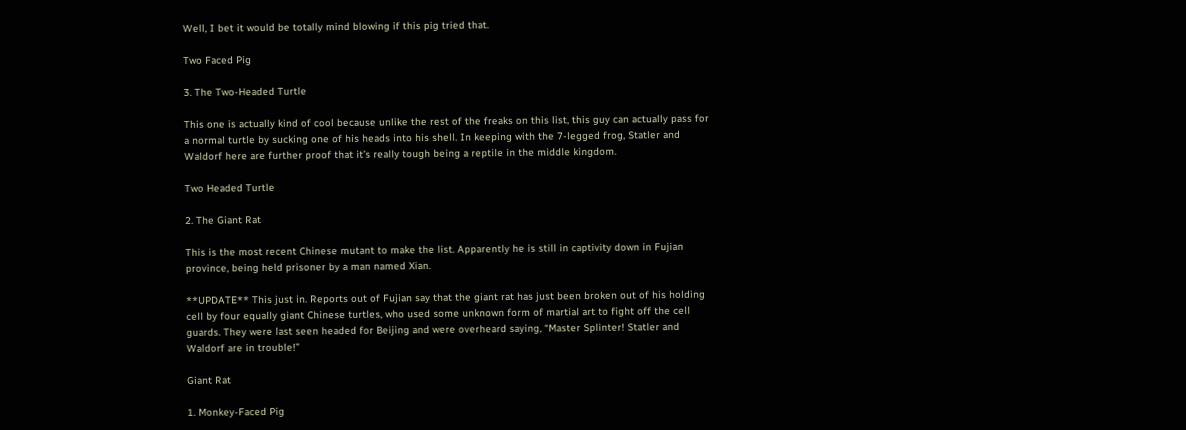Well, I bet it would be totally mind blowing if this pig tried that.

Two Faced Pig

3. The Two-Headed Turtle

This one is actually kind of cool because unlike the rest of the freaks on this list, this guy can actually pass for a normal turtle by sucking one of his heads into his shell. In keeping with the 7-legged frog, Statler and Waldorf here are further proof that it’s really tough being a reptile in the middle kingdom.

Two Headed Turtle

2. The Giant Rat

This is the most recent Chinese mutant to make the list. Apparently he is still in captivity down in Fujian province, being held prisoner by a man named Xian.

**UPDATE** This just in. Reports out of Fujian say that the giant rat has just been broken out of his holding cell by four equally giant Chinese turtles, who used some unknown form of martial art to fight off the cell guards. They were last seen headed for Beijing and were overheard saying, “Master Splinter! Statler and Waldorf are in trouble!”

Giant Rat

1. Monkey-Faced Pig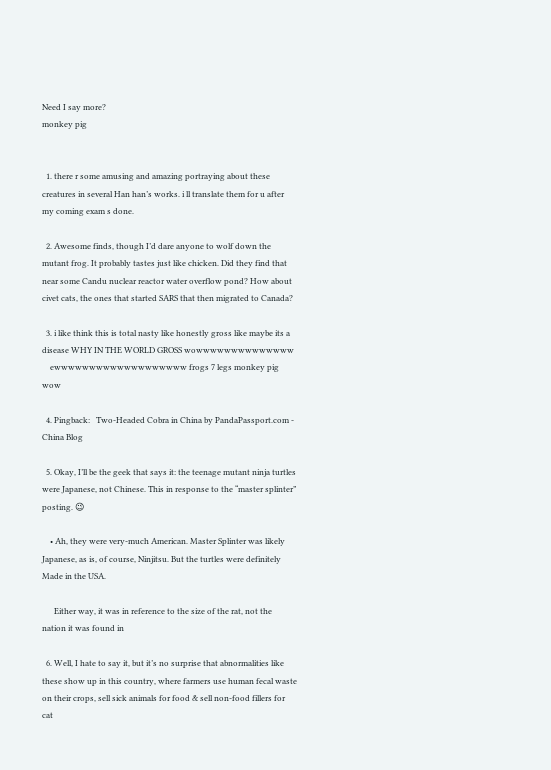Need I say more?
monkey pig


  1. there r some amusing and amazing portraying about these creatures in several Han han’s works. i ll translate them for u after my coming exam s done.

  2. Awesome finds, though I’d dare anyone to wolf down the mutant frog. It probably tastes just like chicken. Did they find that near some Candu nuclear reactor water overflow pond? How about civet cats, the ones that started SARS that then migrated to Canada?

  3. i like think this is total nasty like honestly gross like maybe its a disease WHY IN THE WORLD GROSS wowwwwwwwwwwwwww
    ewwwwwwwwwwwwwwwwwww frogs 7 legs monkey pig wow

  4. Pingback:   Two-Headed Cobra in China by PandaPassport.com - China Blog

  5. Okay, I’ll be the geek that says it: the teenage mutant ninja turtles were Japanese, not Chinese. This in response to the “master splinter” posting. 😉

    • Ah, they were very-much American. Master Splinter was likely Japanese, as is, of course, Ninjitsu. But the turtles were definitely Made in the USA.

      Either way, it was in reference to the size of the rat, not the nation it was found in

  6. Well, I hate to say it, but it’s no surprise that abnormalities like these show up in this country, where farmers use human fecal waste on their crops, sell sick animals for food & sell non-food fillers for cat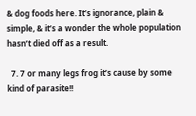& dog foods here. It’s ignorance, plain & simple, & it’s a wonder the whole population hasn’t died off as a result.

  7. 7 or many legs frog it’s cause by some kind of parasite!!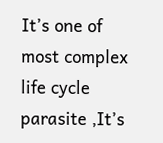It’s one of most complex life cycle parasite ,It’s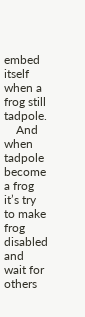embed itself when a frog still tadpole.
    And when tadpole become a frog it’s try to make frog disabled and wait for others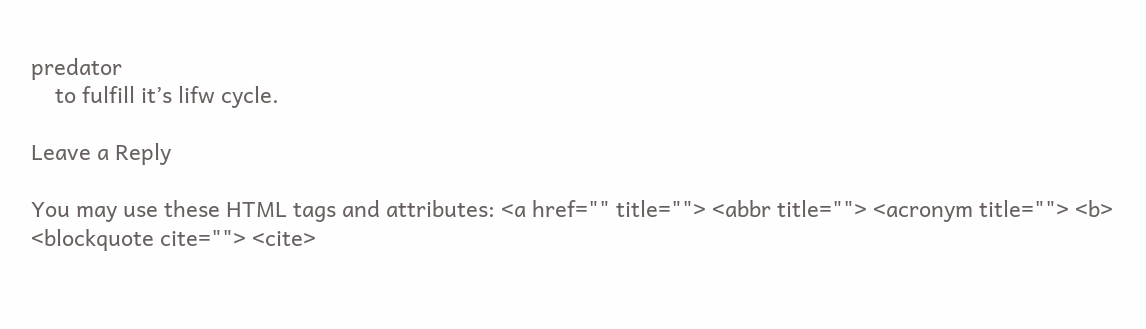predator
    to fulfill it’s lifw cycle.

Leave a Reply

You may use these HTML tags and attributes: <a href="" title=""> <abbr title=""> <acronym title=""> <b> <blockquote cite=""> <cite>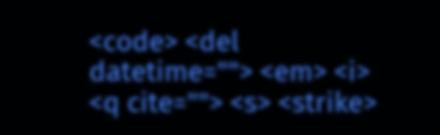<code> <del datetime=""> <em> <i> <q cite=""> <s> <strike>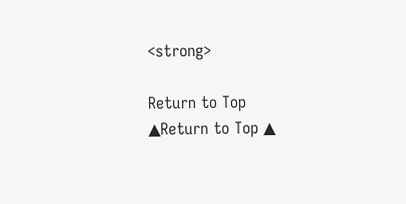<strong>

Return to Top ▲Return to Top ▲